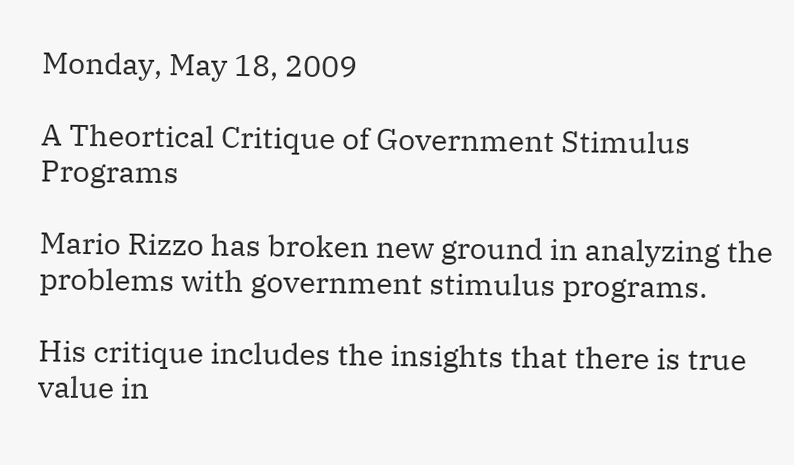Monday, May 18, 2009

A Theortical Critique of Government Stimulus Programs

Mario Rizzo has broken new ground in analyzing the problems with government stimulus programs.

His critique includes the insights that there is true value in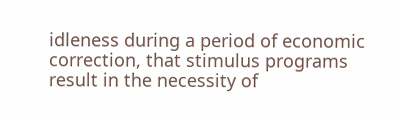idleness during a period of economic correction, that stimulus programs result in the necessity of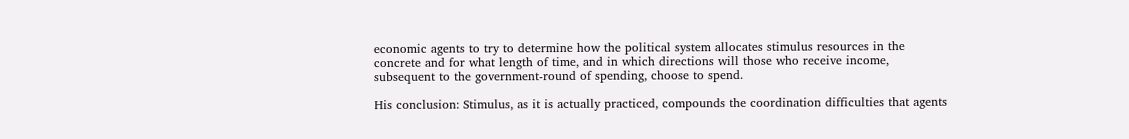economic agents to try to determine how the political system allocates stimulus resources in the concrete and for what length of time, and in which directions will those who receive income, subsequent to the government-round of spending, choose to spend.

His conclusion: Stimulus, as it is actually practiced, compounds the coordination difficulties that agents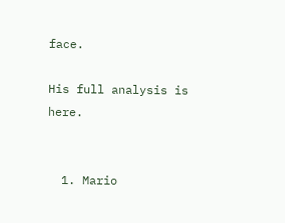face.

His full analysis is here.


  1. Mario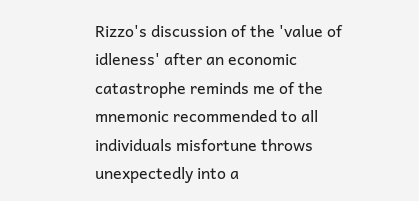Rizzo's discussion of the 'value of idleness' after an economic catastrophe reminds me of the mnemonic recommended to all individuals misfortune throws unexpectedly into a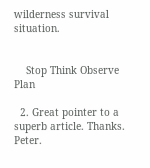wilderness survival situation.


    Stop Think Observe Plan

  2. Great pointer to a superb article. Thanks. Peter.